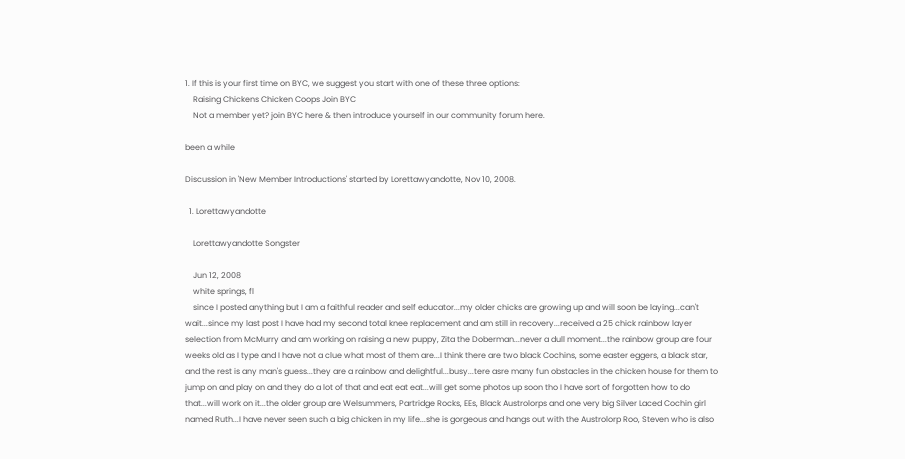1. If this is your first time on BYC, we suggest you start with one of these three options:
    Raising Chickens Chicken Coops Join BYC
    Not a member yet? join BYC here & then introduce yourself in our community forum here.

been a while

Discussion in 'New Member Introductions' started by Lorettawyandotte, Nov 10, 2008.

  1. Lorettawyandotte

    Lorettawyandotte Songster

    Jun 12, 2008
    white springs, fl
    since I posted anything but I am a faithful reader and self educator...my older chicks are growing up and will soon be laying...can't wait...since my last post I have had my second total knee replacement and am still in recovery...received a 25 chick rainbow layer selection from McMurry and am working on raising a new puppy, Zita the Doberman...never a dull moment...the rainbow group are four weeks old as I type and I have not a clue what most of them are...I think there are two black Cochins, some easter eggers, a black star, and the rest is any man's guess...they are a rainbow and delightful...busy...tere asre many fun obstacles in the chicken house for them to jump on and play on and they do a lot of that and eat eat eat...will get some photos up soon tho I have sort of forgotten how to do that...will work on it...the older group are Welsummers, Partridge Rocks, EEs, Black Austrolorps and one very big Silver Laced Cochin girl named Ruth...I have never seen such a big chicken in my life...she is gorgeous and hangs out with the Austrolorp Roo, Steven who is also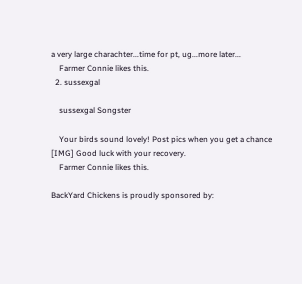a very large charachter...time for pt, ug...more later...
    Farmer Connie likes this.
  2. sussexgal

    sussexgal Songster

    Your birds sound lovely! Post pics when you get a chance [IMG] Good luck with your recovery.
    Farmer Connie likes this.

BackYard Chickens is proudly sponsored by: